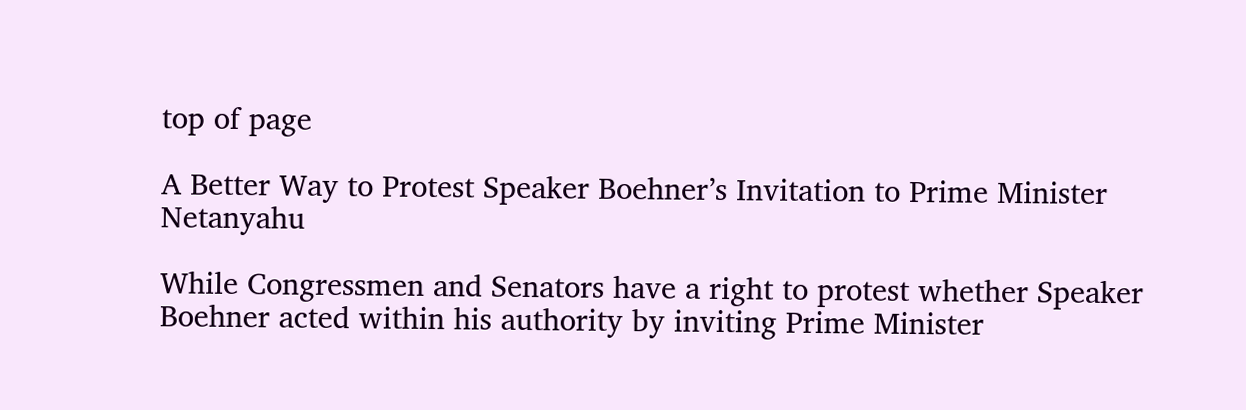top of page

A Better Way to Protest Speaker Boehner’s Invitation to Prime Minister Netanyahu

While Congressmen and Senators have a right to protest whether Speaker Boehner acted within his authority by inviting Prime Minister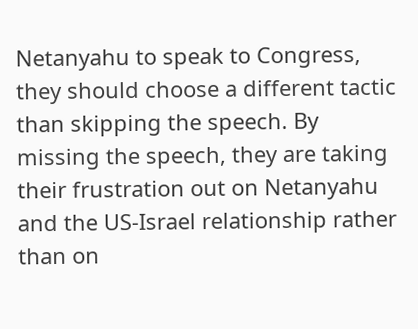Netanyahu to speak to Congress, they should choose a different tactic than skipping the speech. By missing the speech, they are taking their frustration out on Netanyahu and the US-Israel relationship rather than on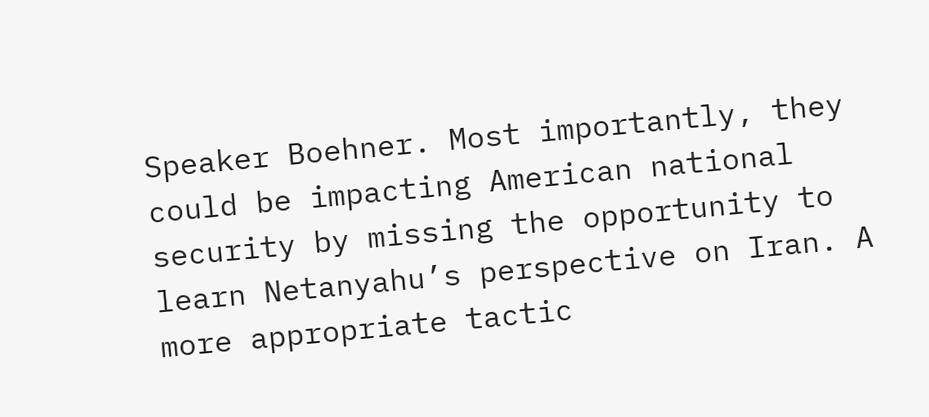Speaker Boehner. Most importantly, they could be impacting American national security by missing the opportunity to learn Netanyahu’s perspective on Iran. A more appropriate tactic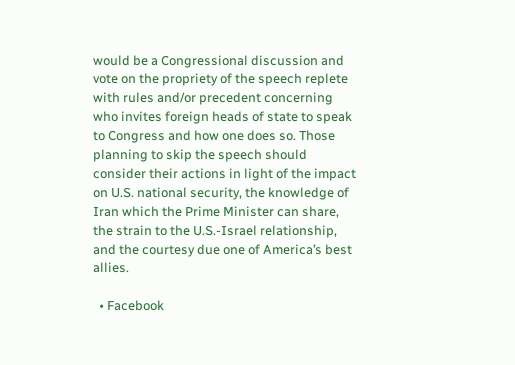would be a Congressional discussion and vote on the propriety of the speech replete with rules and/or precedent concerning who invites foreign heads of state to speak to Congress and how one does so. Those planning to skip the speech should consider their actions in light of the impact on U.S. national security, the knowledge of Iran which the Prime Minister can share, the strain to the U.S.-Israel relationship, and the courtesy due one of America’s best allies.

  • Facebook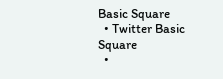Basic Square
  • Twitter Basic Square
  •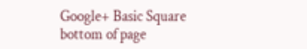Google+ Basic Square
bottom of page